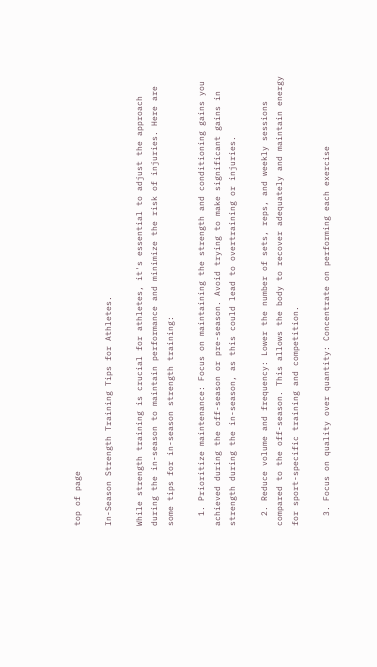top of page

In-Season Strength Training Tips for Athletes.

While strength training is crucial for athletes, it's essential to adjust the approach during the in-season to maintain performance and minimize the risk of injuries. Here are some tips for in-season strength training:

  1. Prioritize maintenance: Focus on maintaining the strength and conditioning gains you achieved during the off-season or pre-season. Avoid trying to make significant gains in strength during the in-season, as this could lead to overtraining or injuries.

  2. Reduce volume and frequency: Lower the number of sets, reps, and weekly sessions compared to the off-season. This allows the body to recover adequately and maintain energy for sport-specific training and competition.

  3. Focus on quality over quantity: Concentrate on performing each exercise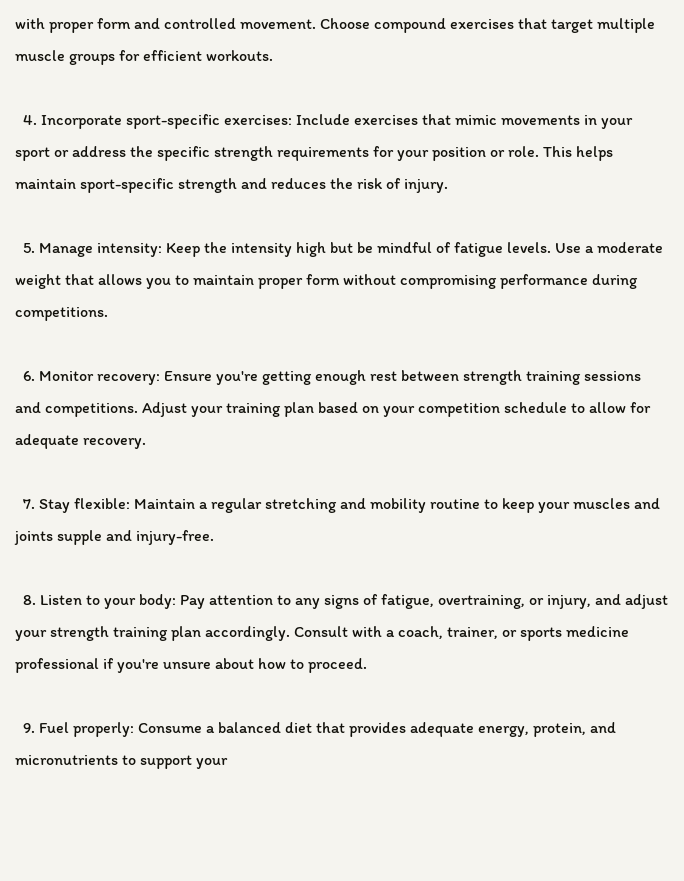with proper form and controlled movement. Choose compound exercises that target multiple muscle groups for efficient workouts.

  4. Incorporate sport-specific exercises: Include exercises that mimic movements in your sport or address the specific strength requirements for your position or role. This helps maintain sport-specific strength and reduces the risk of injury.

  5. Manage intensity: Keep the intensity high but be mindful of fatigue levels. Use a moderate weight that allows you to maintain proper form without compromising performance during competitions.

  6. Monitor recovery: Ensure you're getting enough rest between strength training sessions and competitions. Adjust your training plan based on your competition schedule to allow for adequate recovery.

  7. Stay flexible: Maintain a regular stretching and mobility routine to keep your muscles and joints supple and injury-free.

  8. Listen to your body: Pay attention to any signs of fatigue, overtraining, or injury, and adjust your strength training plan accordingly. Consult with a coach, trainer, or sports medicine professional if you're unsure about how to proceed.

  9. Fuel properly: Consume a balanced diet that provides adequate energy, protein, and micronutrients to support your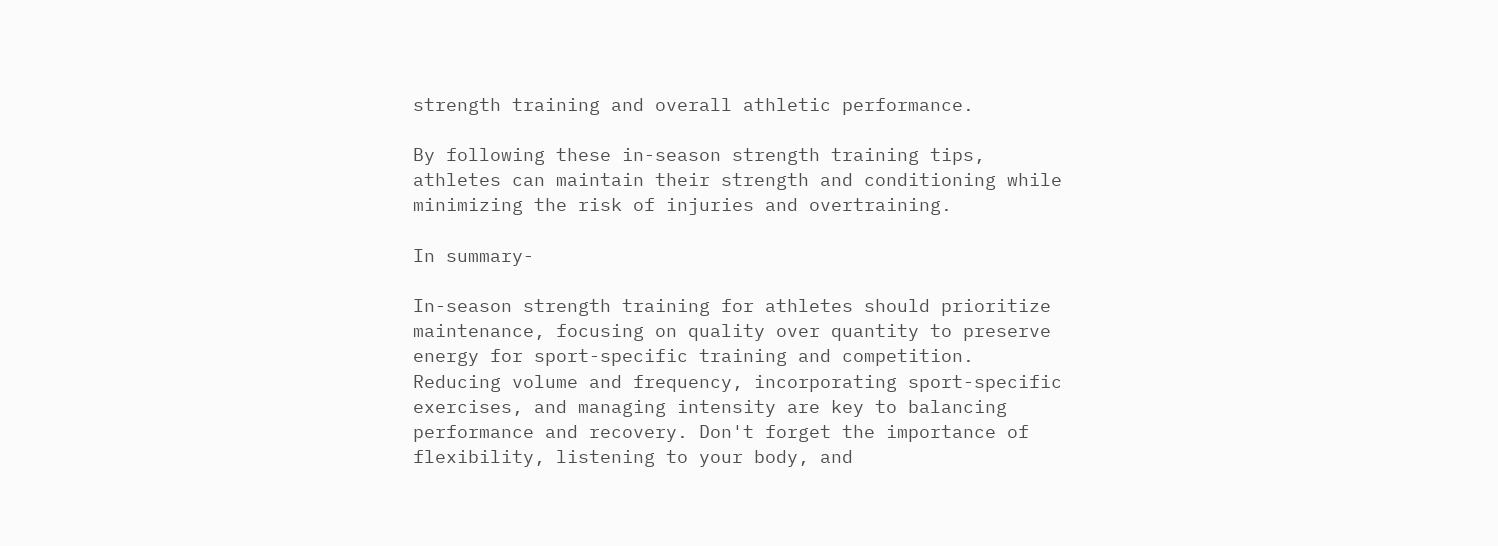strength training and overall athletic performance.

By following these in-season strength training tips, athletes can maintain their strength and conditioning while minimizing the risk of injuries and overtraining.

In summary-

In-season strength training for athletes should prioritize maintenance, focusing on quality over quantity to preserve energy for sport-specific training and competition. Reducing volume and frequency, incorporating sport-specific exercises, and managing intensity are key to balancing performance and recovery. Don't forget the importance of flexibility, listening to your body, and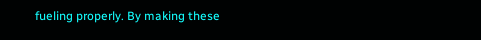fueling properly. By making these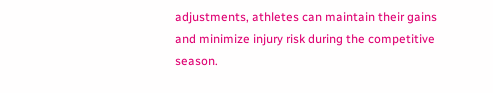adjustments, athletes can maintain their gains and minimize injury risk during the competitive season.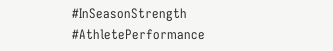#InSeasonStrength #AthletePerformance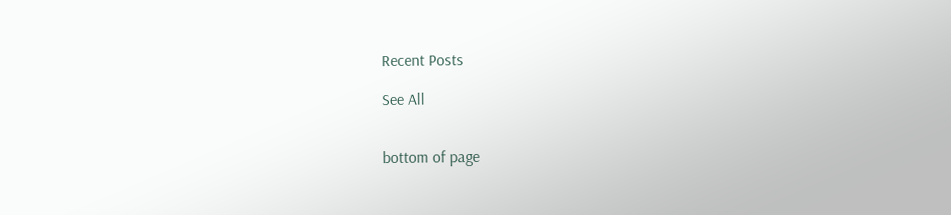Recent Posts

See All


bottom of page